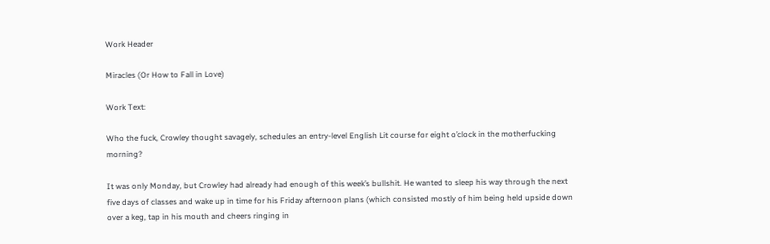Work Header

Miracles (Or How to Fall in Love)

Work Text:

Who the fuck, Crowley thought savagely, schedules an entry-level English Lit course for eight o’clock in the motherfucking morning?

It was only Monday, but Crowley had already had enough of this week’s bullshit. He wanted to sleep his way through the next five days of classes and wake up in time for his Friday afternoon plans (which consisted mostly of him being held upside down over a keg, tap in his mouth and cheers ringing in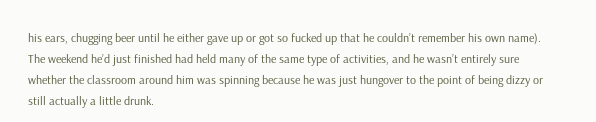his ears, chugging beer until he either gave up or got so fucked up that he couldn’t remember his own name). The weekend he’d just finished had held many of the same type of activities, and he wasn’t entirely sure whether the classroom around him was spinning because he was just hungover to the point of being dizzy or still actually a little drunk.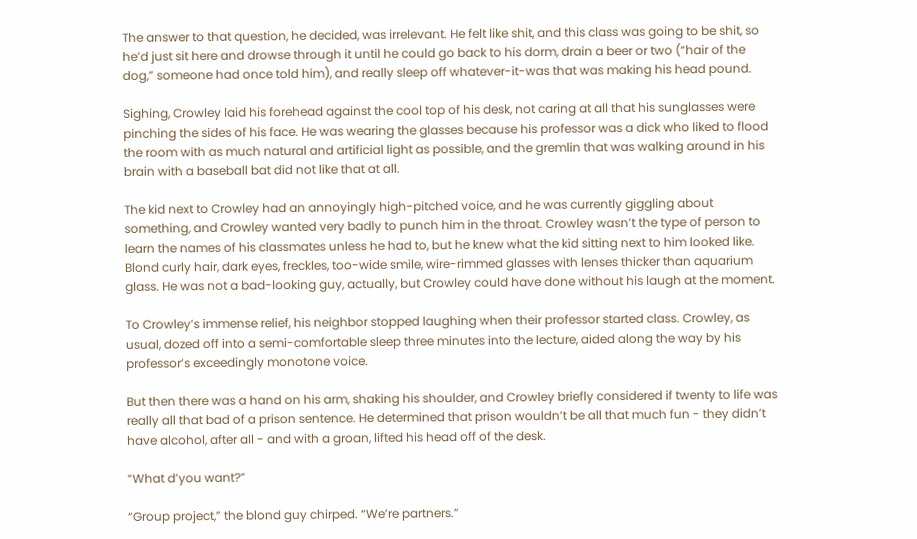The answer to that question, he decided, was irrelevant. He felt like shit, and this class was going to be shit, so he’d just sit here and drowse through it until he could go back to his dorm, drain a beer or two (“hair of the dog,” someone had once told him), and really sleep off whatever-it-was that was making his head pound.

Sighing, Crowley laid his forehead against the cool top of his desk, not caring at all that his sunglasses were pinching the sides of his face. He was wearing the glasses because his professor was a dick who liked to flood the room with as much natural and artificial light as possible, and the gremlin that was walking around in his brain with a baseball bat did not like that at all.

The kid next to Crowley had an annoyingly high-pitched voice, and he was currently giggling about something, and Crowley wanted very badly to punch him in the throat. Crowley wasn’t the type of person to learn the names of his classmates unless he had to, but he knew what the kid sitting next to him looked like. Blond curly hair, dark eyes, freckles, too-wide smile, wire-rimmed glasses with lenses thicker than aquarium glass. He was not a bad-looking guy, actually, but Crowley could have done without his laugh at the moment.

To Crowley’s immense relief, his neighbor stopped laughing when their professor started class. Crowley, as usual, dozed off into a semi-comfortable sleep three minutes into the lecture, aided along the way by his professor’s exceedingly monotone voice.

But then there was a hand on his arm, shaking his shoulder, and Crowley briefly considered if twenty to life was really all that bad of a prison sentence. He determined that prison wouldn’t be all that much fun - they didn’t have alcohol, after all - and with a groan, lifted his head off of the desk.

“What d’you want?”

“Group project,” the blond guy chirped. “We’re partners.”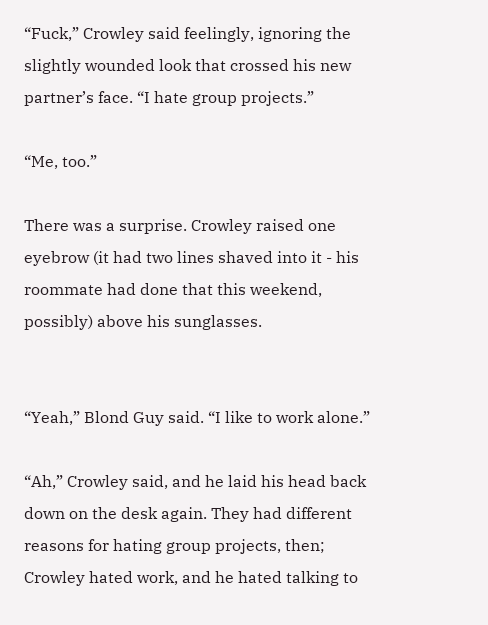“Fuck,” Crowley said feelingly, ignoring the slightly wounded look that crossed his new partner’s face. “I hate group projects.”

“Me, too.”

There was a surprise. Crowley raised one eyebrow (it had two lines shaved into it - his roommate had done that this weekend, possibly) above his sunglasses.


“Yeah,” Blond Guy said. “I like to work alone.”

“Ah,” Crowley said, and he laid his head back down on the desk again. They had different reasons for hating group projects, then; Crowley hated work, and he hated talking to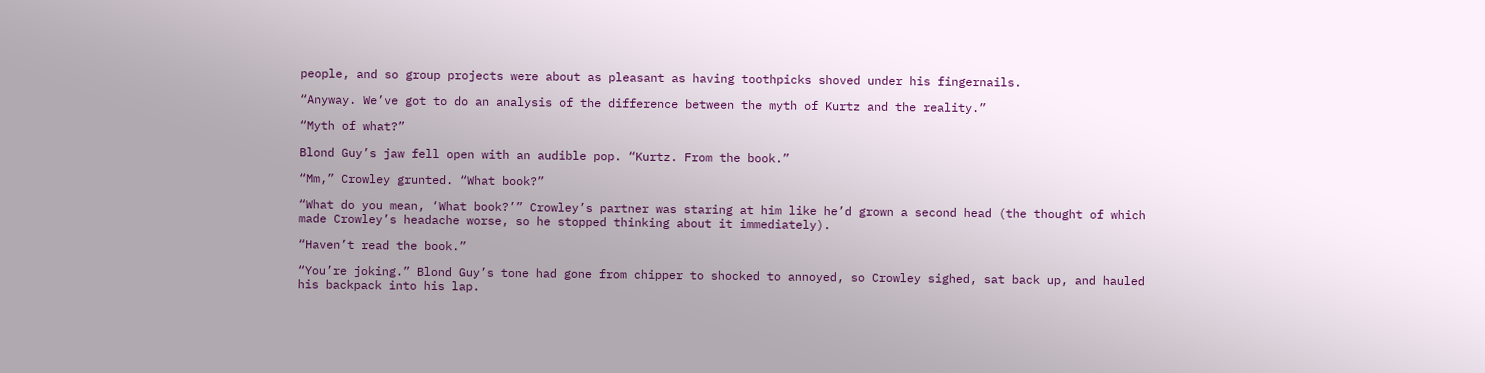people, and so group projects were about as pleasant as having toothpicks shoved under his fingernails.

“Anyway. We’ve got to do an analysis of the difference between the myth of Kurtz and the reality.”

“Myth of what?”

Blond Guy’s jaw fell open with an audible pop. “Kurtz. From the book.”

“Mm,” Crowley grunted. “What book?”

“What do you mean, ‘What book?’” Crowley’s partner was staring at him like he’d grown a second head (the thought of which made Crowley’s headache worse, so he stopped thinking about it immediately).

“Haven’t read the book.”

“You’re joking.” Blond Guy’s tone had gone from chipper to shocked to annoyed, so Crowley sighed, sat back up, and hauled his backpack into his lap.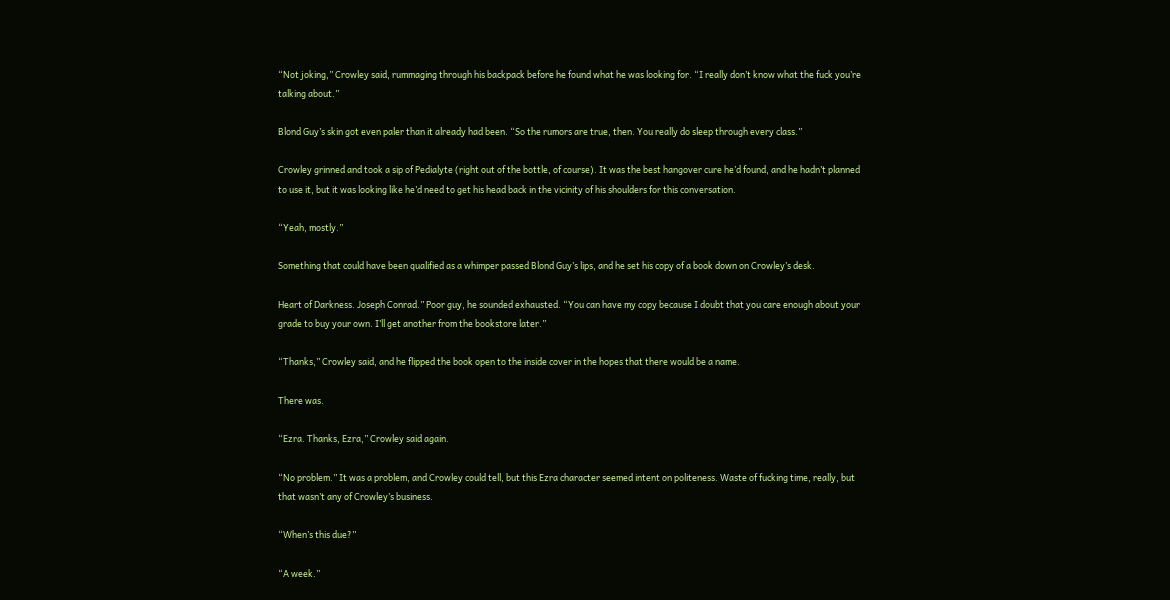“Not joking,” Crowley said, rummaging through his backpack before he found what he was looking for. “I really don’t know what the fuck you’re talking about.”

Blond Guy’s skin got even paler than it already had been. “So the rumors are true, then. You really do sleep through every class.”

Crowley grinned and took a sip of Pedialyte (right out of the bottle, of course). It was the best hangover cure he’d found, and he hadn’t planned to use it, but it was looking like he’d need to get his head back in the vicinity of his shoulders for this conversation.

“Yeah, mostly.”

Something that could have been qualified as a whimper passed Blond Guy’s lips, and he set his copy of a book down on Crowley’s desk.

Heart of Darkness. Joseph Conrad.” Poor guy, he sounded exhausted. “You can have my copy because I doubt that you care enough about your grade to buy your own. I’ll get another from the bookstore later.”

“Thanks,” Crowley said, and he flipped the book open to the inside cover in the hopes that there would be a name.

There was.

“Ezra. Thanks, Ezra,” Crowley said again.

“No problem.” It was a problem, and Crowley could tell, but this Ezra character seemed intent on politeness. Waste of fucking time, really, but that wasn’t any of Crowley’s business.

“When’s this due?”

“A week.”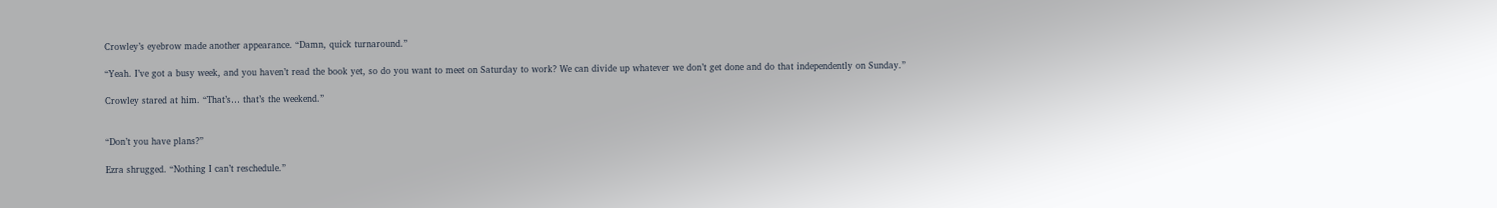Crowley’s eyebrow made another appearance. “Damn, quick turnaround.”

“Yeah. I’ve got a busy week, and you haven’t read the book yet, so do you want to meet on Saturday to work? We can divide up whatever we don’t get done and do that independently on Sunday.”

Crowley stared at him. “That’s… that’s the weekend.”


“Don’t you have plans?”

Ezra shrugged. “Nothing I can’t reschedule.”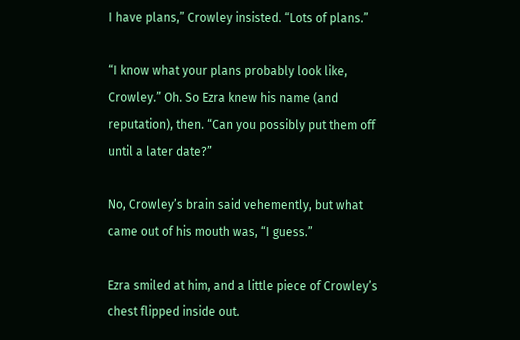I have plans,” Crowley insisted. “Lots of plans.”

“I know what your plans probably look like, Crowley.” Oh. So Ezra knew his name (and reputation), then. “Can you possibly put them off until a later date?”

No, Crowley’s brain said vehemently, but what came out of his mouth was, “I guess.”

Ezra smiled at him, and a little piece of Crowley’s chest flipped inside out.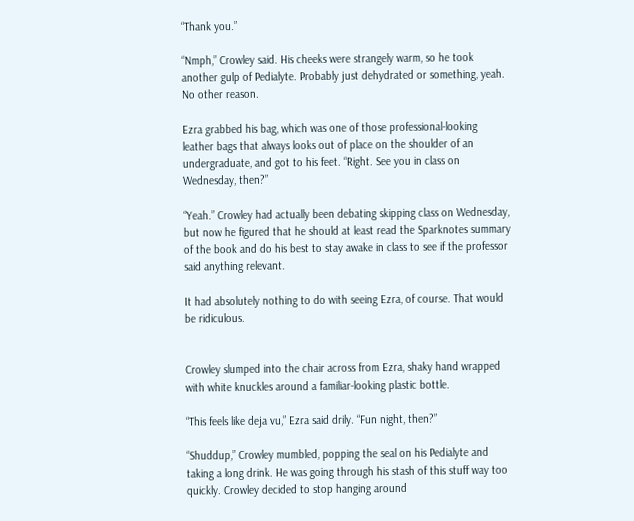“Thank you.”

“Nmph,” Crowley said. His cheeks were strangely warm, so he took another gulp of Pedialyte. Probably just dehydrated or something, yeah. No other reason.

Ezra grabbed his bag, which was one of those professional-looking leather bags that always looks out of place on the shoulder of an undergraduate, and got to his feet. “Right. See you in class on Wednesday, then?”

“Yeah.” Crowley had actually been debating skipping class on Wednesday, but now he figured that he should at least read the Sparknotes summary of the book and do his best to stay awake in class to see if the professor said anything relevant.

It had absolutely nothing to do with seeing Ezra, of course. That would be ridiculous.


Crowley slumped into the chair across from Ezra, shaky hand wrapped with white knuckles around a familiar-looking plastic bottle.

“This feels like deja vu,” Ezra said drily. “Fun night, then?”

“Shuddup,” Crowley mumbled, popping the seal on his Pedialyte and taking a long drink. He was going through his stash of this stuff way too quickly. Crowley decided to stop hanging around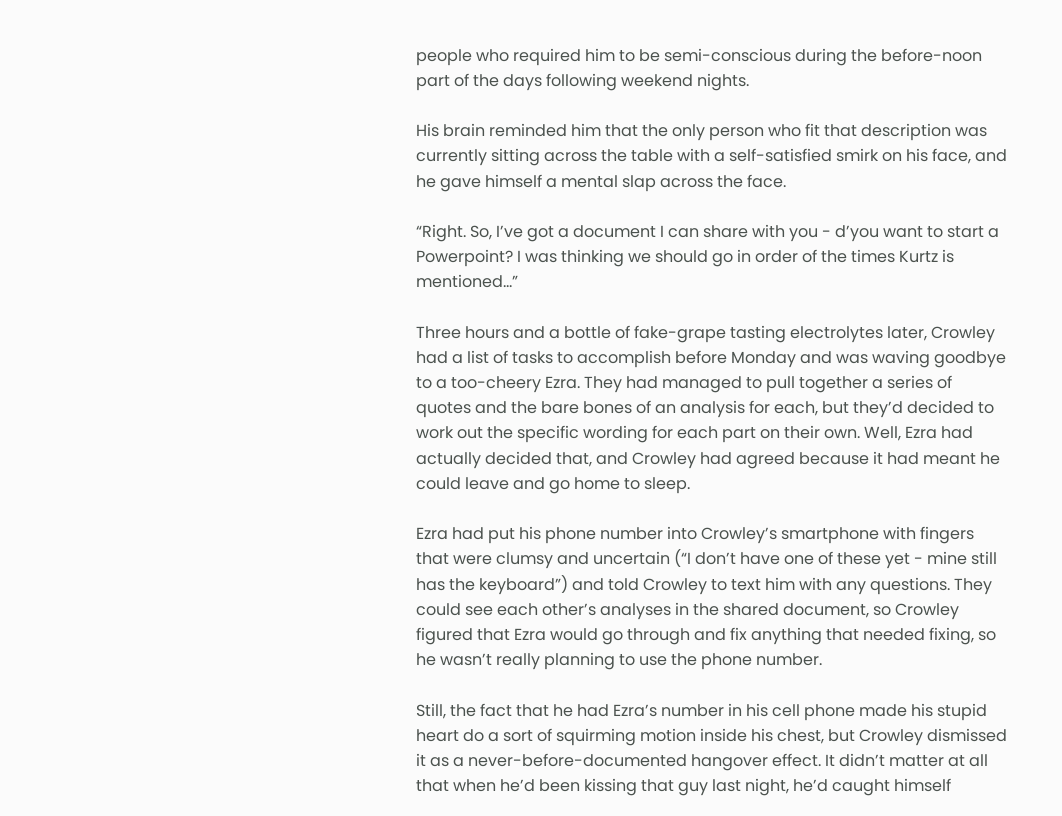people who required him to be semi-conscious during the before-noon part of the days following weekend nights.

His brain reminded him that the only person who fit that description was currently sitting across the table with a self-satisfied smirk on his face, and he gave himself a mental slap across the face.

“Right. So, I’ve got a document I can share with you - d’you want to start a Powerpoint? I was thinking we should go in order of the times Kurtz is mentioned...”

Three hours and a bottle of fake-grape tasting electrolytes later, Crowley had a list of tasks to accomplish before Monday and was waving goodbye to a too-cheery Ezra. They had managed to pull together a series of quotes and the bare bones of an analysis for each, but they’d decided to work out the specific wording for each part on their own. Well, Ezra had actually decided that, and Crowley had agreed because it had meant he could leave and go home to sleep.

Ezra had put his phone number into Crowley’s smartphone with fingers that were clumsy and uncertain (“I don’t have one of these yet - mine still has the keyboard”) and told Crowley to text him with any questions. They could see each other’s analyses in the shared document, so Crowley figured that Ezra would go through and fix anything that needed fixing, so he wasn’t really planning to use the phone number.

Still, the fact that he had Ezra’s number in his cell phone made his stupid heart do a sort of squirming motion inside his chest, but Crowley dismissed it as a never-before-documented hangover effect. It didn’t matter at all that when he’d been kissing that guy last night, he’d caught himself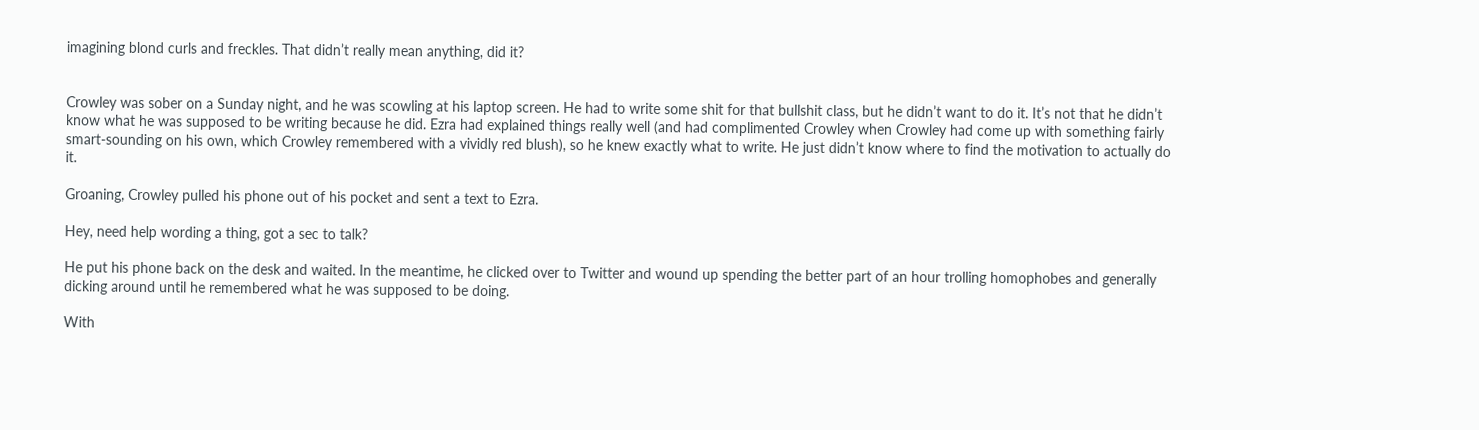imagining blond curls and freckles. That didn’t really mean anything, did it?


Crowley was sober on a Sunday night, and he was scowling at his laptop screen. He had to write some shit for that bullshit class, but he didn’t want to do it. It’s not that he didn’t know what he was supposed to be writing because he did. Ezra had explained things really well (and had complimented Crowley when Crowley had come up with something fairly smart-sounding on his own, which Crowley remembered with a vividly red blush), so he knew exactly what to write. He just didn’t know where to find the motivation to actually do it.

Groaning, Crowley pulled his phone out of his pocket and sent a text to Ezra.

Hey, need help wording a thing, got a sec to talk?

He put his phone back on the desk and waited. In the meantime, he clicked over to Twitter and wound up spending the better part of an hour trolling homophobes and generally dicking around until he remembered what he was supposed to be doing.

With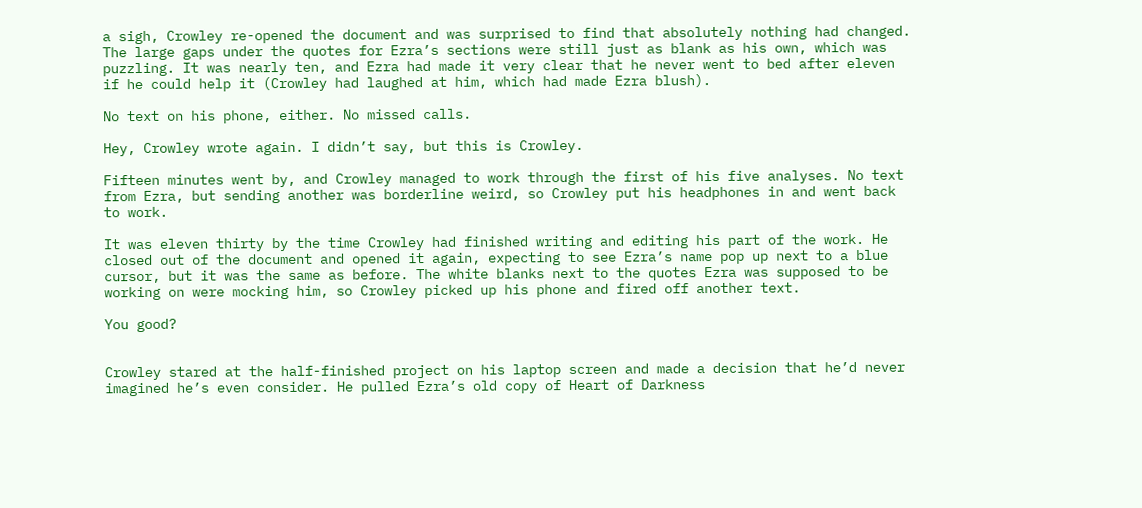a sigh, Crowley re-opened the document and was surprised to find that absolutely nothing had changed. The large gaps under the quotes for Ezra’s sections were still just as blank as his own, which was puzzling. It was nearly ten, and Ezra had made it very clear that he never went to bed after eleven if he could help it (Crowley had laughed at him, which had made Ezra blush).

No text on his phone, either. No missed calls.

Hey, Crowley wrote again. I didn’t say, but this is Crowley.

Fifteen minutes went by, and Crowley managed to work through the first of his five analyses. No text from Ezra, but sending another was borderline weird, so Crowley put his headphones in and went back to work.

It was eleven thirty by the time Crowley had finished writing and editing his part of the work. He closed out of the document and opened it again, expecting to see Ezra’s name pop up next to a blue cursor, but it was the same as before. The white blanks next to the quotes Ezra was supposed to be working on were mocking him, so Crowley picked up his phone and fired off another text.

You good?


Crowley stared at the half-finished project on his laptop screen and made a decision that he’d never imagined he’s even consider. He pulled Ezra’s old copy of Heart of Darkness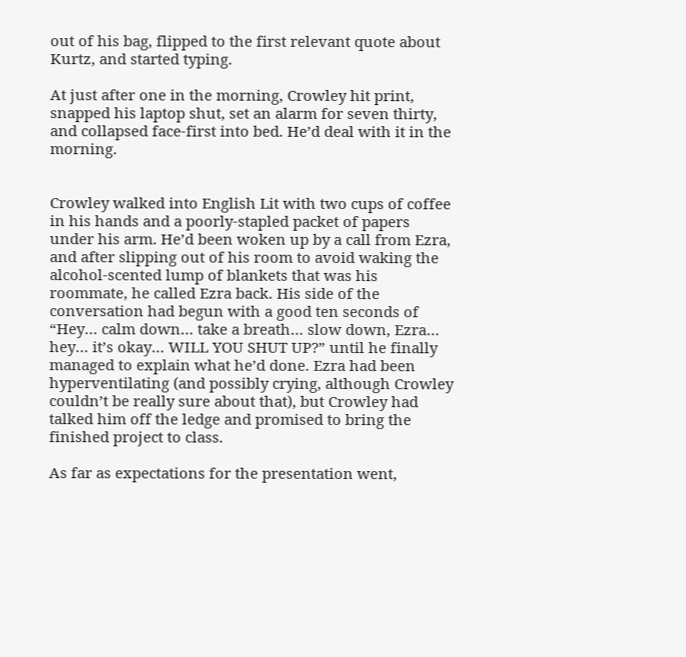out of his bag, flipped to the first relevant quote about Kurtz, and started typing.

At just after one in the morning, Crowley hit print, snapped his laptop shut, set an alarm for seven thirty, and collapsed face-first into bed. He’d deal with it in the morning.


Crowley walked into English Lit with two cups of coffee in his hands and a poorly-stapled packet of papers under his arm. He’d been woken up by a call from Ezra, and after slipping out of his room to avoid waking the alcohol-scented lump of blankets that was his roommate, he called Ezra back. His side of the conversation had begun with a good ten seconds of “Hey… calm down… take a breath… slow down, Ezra… hey… it’s okay… WILL YOU SHUT UP?” until he finally managed to explain what he’d done. Ezra had been hyperventilating (and possibly crying, although Crowley couldn’t be really sure about that), but Crowley had talked him off the ledge and promised to bring the finished project to class.

As far as expectations for the presentation went,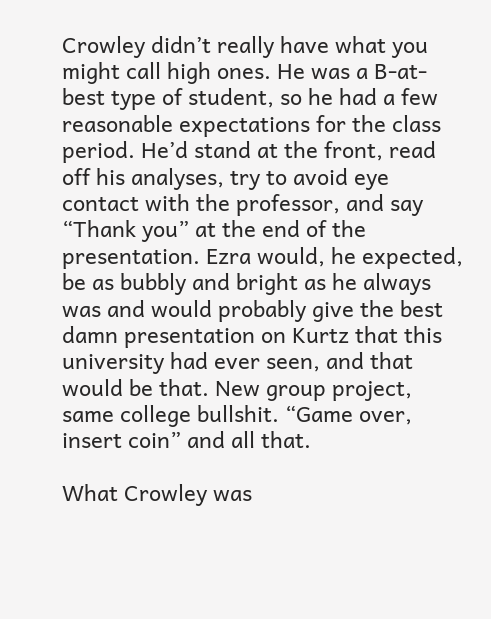Crowley didn’t really have what you might call high ones. He was a B-at-best type of student, so he had a few reasonable expectations for the class period. He’d stand at the front, read off his analyses, try to avoid eye contact with the professor, and say “Thank you” at the end of the presentation. Ezra would, he expected, be as bubbly and bright as he always was and would probably give the best damn presentation on Kurtz that this university had ever seen, and that would be that. New group project, same college bullshit. “Game over, insert coin” and all that.

What Crowley was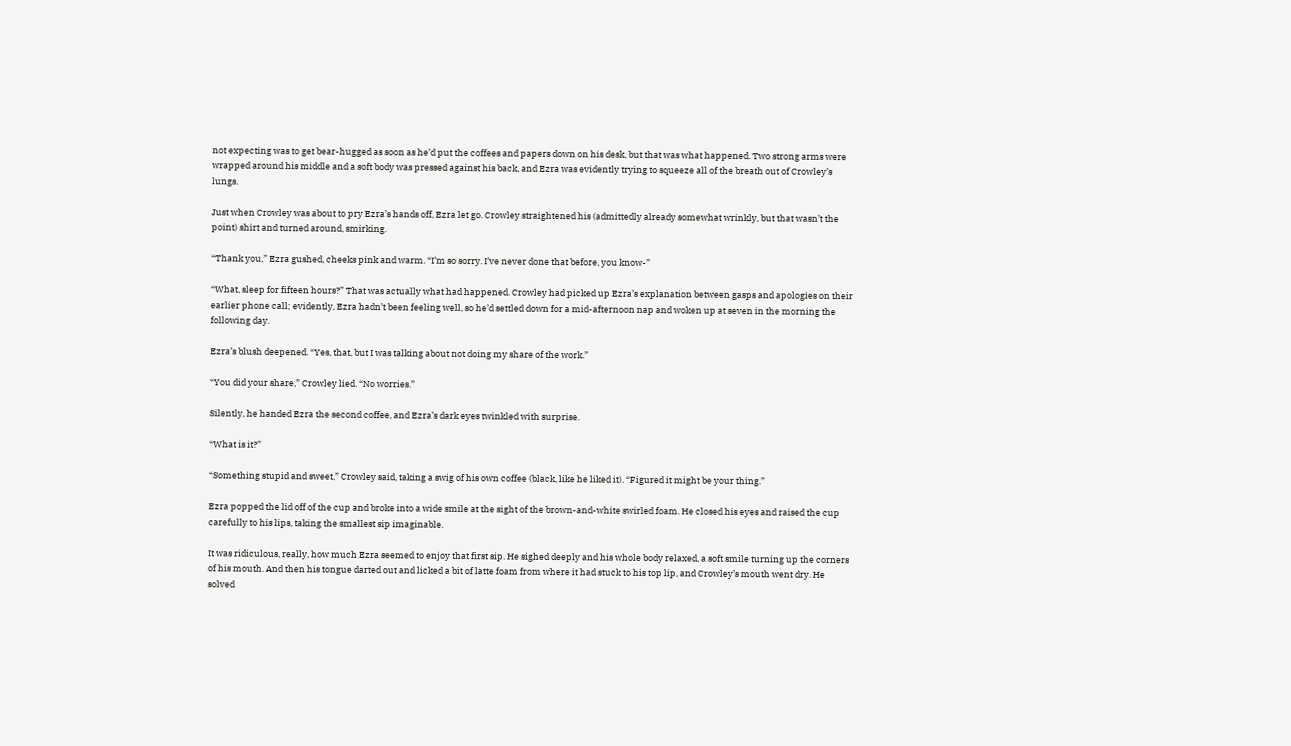not expecting was to get bear-hugged as soon as he’d put the coffees and papers down on his desk, but that was what happened. Two strong arms were wrapped around his middle and a soft body was pressed against his back, and Ezra was evidently trying to squeeze all of the breath out of Crowley’s lungs.

Just when Crowley was about to pry Ezra’s hands off, Ezra let go. Crowley straightened his (admittedly already somewhat wrinkly, but that wasn’t the point) shirt and turned around, smirking.

“Thank you,” Ezra gushed, cheeks pink and warm. “I’m so sorry. I’ve never done that before, you know-”

“What, sleep for fifteen hours?” That was actually what had happened. Crowley had picked up Ezra’s explanation between gasps and apologies on their earlier phone call; evidently, Ezra hadn’t been feeling well, so he’d settled down for a mid-afternoon nap and woken up at seven in the morning the following day.

Ezra’s blush deepened. “Yes, that, but I was talking about not doing my share of the work.”

“You did your share,” Crowley lied. “No worries.”

Silently, he handed Ezra the second coffee, and Ezra’s dark eyes twinkled with surprise.

“What is it?”

“Something stupid and sweet,” Crowley said, taking a swig of his own coffee (black, like he liked it). “Figured it might be your thing.”

Ezra popped the lid off of the cup and broke into a wide smile at the sight of the brown-and-white swirled foam. He closed his eyes and raised the cup carefully to his lips, taking the smallest sip imaginable.

It was ridiculous, really, how much Ezra seemed to enjoy that first sip. He sighed deeply and his whole body relaxed, a soft smile turning up the corners of his mouth. And then his tongue darted out and licked a bit of latte foam from where it had stuck to his top lip, and Crowley’s mouth went dry. He solved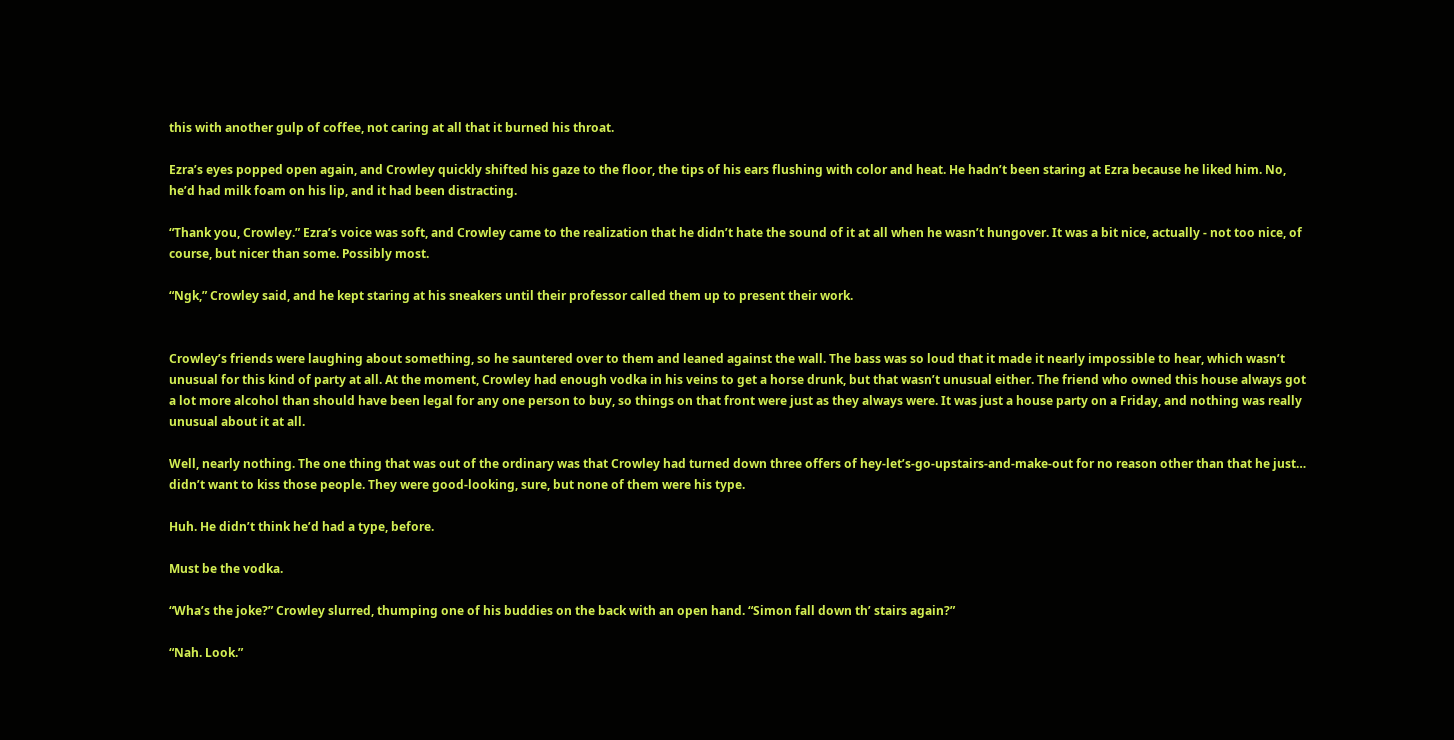this with another gulp of coffee, not caring at all that it burned his throat.

Ezra’s eyes popped open again, and Crowley quickly shifted his gaze to the floor, the tips of his ears flushing with color and heat. He hadn’t been staring at Ezra because he liked him. No, he’d had milk foam on his lip, and it had been distracting.

“Thank you, Crowley.” Ezra’s voice was soft, and Crowley came to the realization that he didn’t hate the sound of it at all when he wasn’t hungover. It was a bit nice, actually - not too nice, of course, but nicer than some. Possibly most.

“Ngk,” Crowley said, and he kept staring at his sneakers until their professor called them up to present their work.


Crowley’s friends were laughing about something, so he sauntered over to them and leaned against the wall. The bass was so loud that it made it nearly impossible to hear, which wasn’t unusual for this kind of party at all. At the moment, Crowley had enough vodka in his veins to get a horse drunk, but that wasn’t unusual either. The friend who owned this house always got a lot more alcohol than should have been legal for any one person to buy, so things on that front were just as they always were. It was just a house party on a Friday, and nothing was really unusual about it at all.

Well, nearly nothing. The one thing that was out of the ordinary was that Crowley had turned down three offers of hey-let’s-go-upstairs-and-make-out for no reason other than that he just… didn’t want to kiss those people. They were good-looking, sure, but none of them were his type.

Huh. He didn’t think he’d had a type, before.

Must be the vodka.

“Wha’s the joke?” Crowley slurred, thumping one of his buddies on the back with an open hand. “Simon fall down th’ stairs again?”

“Nah. Look.”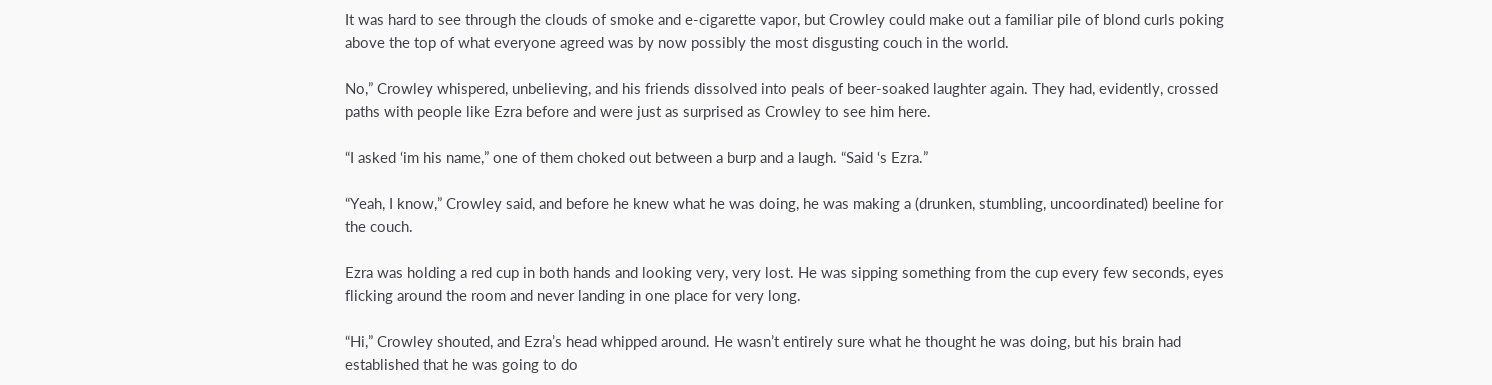It was hard to see through the clouds of smoke and e-cigarette vapor, but Crowley could make out a familiar pile of blond curls poking above the top of what everyone agreed was by now possibly the most disgusting couch in the world.

No,” Crowley whispered, unbelieving, and his friends dissolved into peals of beer-soaked laughter again. They had, evidently, crossed paths with people like Ezra before and were just as surprised as Crowley to see him here.

“I asked ‘im his name,” one of them choked out between a burp and a laugh. “Said ‘s Ezra.”

“Yeah, I know,” Crowley said, and before he knew what he was doing, he was making a (drunken, stumbling, uncoordinated) beeline for the couch.

Ezra was holding a red cup in both hands and looking very, very lost. He was sipping something from the cup every few seconds, eyes flicking around the room and never landing in one place for very long.

“Hi,” Crowley shouted, and Ezra’s head whipped around. He wasn’t entirely sure what he thought he was doing, but his brain had established that he was going to do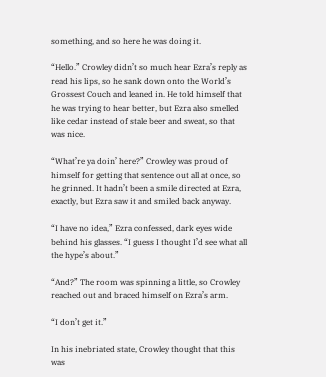something, and so here he was doing it.

“Hello.” Crowley didn’t so much hear Ezra’s reply as read his lips, so he sank down onto the World’s Grossest Couch and leaned in. He told himself that he was trying to hear better, but Ezra also smelled like cedar instead of stale beer and sweat, so that was nice.

“What’re ya doin’ here?” Crowley was proud of himself for getting that sentence out all at once, so he grinned. It hadn’t been a smile directed at Ezra, exactly, but Ezra saw it and smiled back anyway.

“I have no idea,” Ezra confessed, dark eyes wide behind his glasses. “I guess I thought I’d see what all the hype’s about.”

“And?” The room was spinning a little, so Crowley reached out and braced himself on Ezra’s arm.

“I don’t get it.”

In his inebriated state, Crowley thought that this was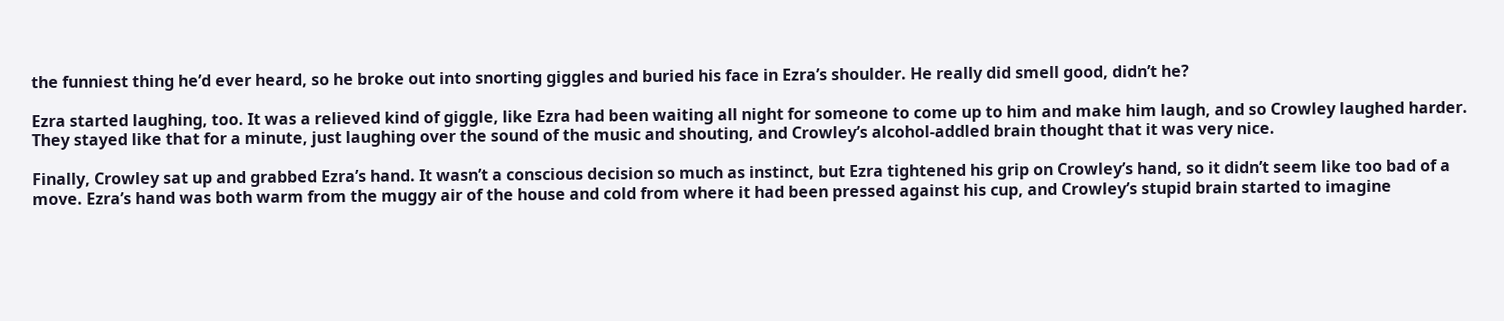the funniest thing he’d ever heard, so he broke out into snorting giggles and buried his face in Ezra’s shoulder. He really did smell good, didn’t he?

Ezra started laughing, too. It was a relieved kind of giggle, like Ezra had been waiting all night for someone to come up to him and make him laugh, and so Crowley laughed harder. They stayed like that for a minute, just laughing over the sound of the music and shouting, and Crowley’s alcohol-addled brain thought that it was very nice.

Finally, Crowley sat up and grabbed Ezra’s hand. It wasn’t a conscious decision so much as instinct, but Ezra tightened his grip on Crowley’s hand, so it didn’t seem like too bad of a move. Ezra’s hand was both warm from the muggy air of the house and cold from where it had been pressed against his cup, and Crowley’s stupid brain started to imagine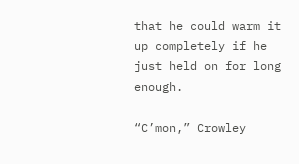that he could warm it up completely if he just held on for long enough.

“C’mon,” Crowley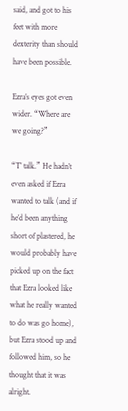said, and got to his feet with more dexterity than should have been possible.

Ezra’s eyes got even wider. “Where are we going?”

“T’ talk.” He hadn’t even asked if Ezra wanted to talk (and if he’d been anything short of plastered, he would probably have picked up on the fact that Ezra looked like what he really wanted to do was go home), but Ezra stood up and followed him, so he thought that it was alright.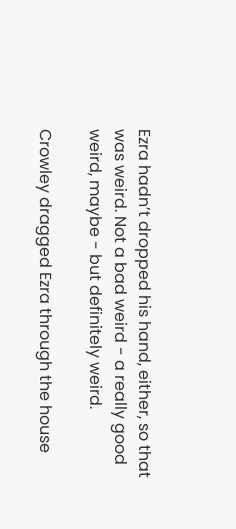Ezra hadn’t dropped his hand, either, so that was weird. Not a bad weird - a really good weird, maybe - but definitely weird.

Crowley dragged Ezra through the house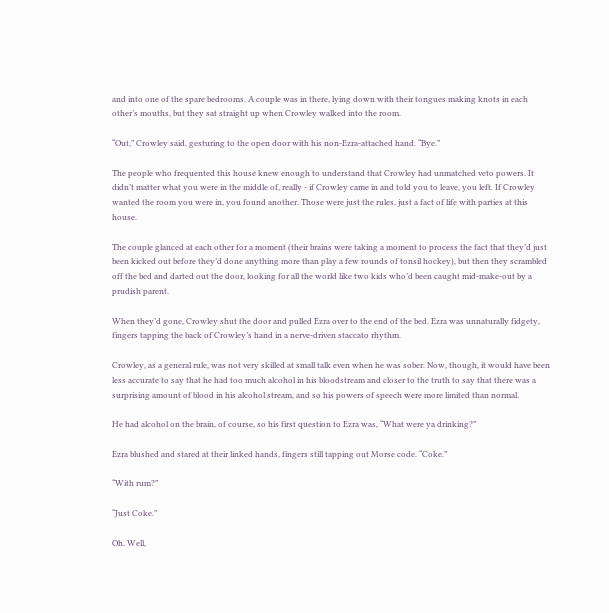and into one of the spare bedrooms. A couple was in there, lying down with their tongues making knots in each other’s mouths, but they sat straight up when Crowley walked into the room.

“Out,” Crowley said, gesturing to the open door with his non-Ezra-attached hand. “Bye.”

The people who frequented this house knew enough to understand that Crowley had unmatched veto powers. It didn’t matter what you were in the middle of, really - if Crowley came in and told you to leave, you left. If Crowley wanted the room you were in, you found another. Those were just the rules, just a fact of life with parties at this house.

The couple glanced at each other for a moment (their brains were taking a moment to process the fact that they’d just been kicked out before they’d done anything more than play a few rounds of tonsil hockey), but then they scrambled off the bed and darted out the door, looking for all the world like two kids who’d been caught mid-make-out by a prudish parent.

When they’d gone, Crowley shut the door and pulled Ezra over to the end of the bed. Ezra was unnaturally fidgety, fingers tapping the back of Crowley’s hand in a nerve-driven staccato rhythm.

Crowley, as a general rule, was not very skilled at small talk even when he was sober. Now, though, it would have been less accurate to say that he had too much alcohol in his bloodstream and closer to the truth to say that there was a surprising amount of blood in his alcohol stream, and so his powers of speech were more limited than normal.

He had alcohol on the brain, of course, so his first question to Ezra was, “What were ya drinking?”

Ezra blushed and stared at their linked hands, fingers still tapping out Morse code. “Coke.”

“With rum?”

“Just Coke.”

Oh. Well,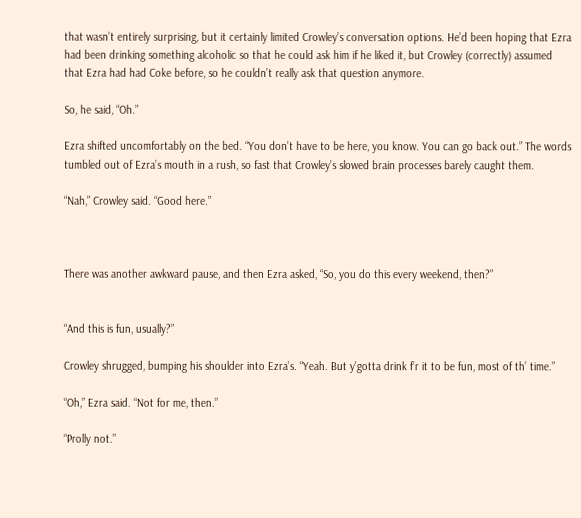that wasn’t entirely surprising, but it certainly limited Crowley’s conversation options. He’d been hoping that Ezra had been drinking something alcoholic so that he could ask him if he liked it, but Crowley (correctly) assumed that Ezra had had Coke before, so he couldn’t really ask that question anymore.

So, he said, “Oh.”

Ezra shifted uncomfortably on the bed. “You don’t have to be here, you know. You can go back out.” The words tumbled out of Ezra’s mouth in a rush, so fast that Crowley’s slowed brain processes barely caught them.

“Nah,” Crowley said. “Good here.”



There was another awkward pause, and then Ezra asked, “So, you do this every weekend, then?”


“And this is fun, usually?”

Crowley shrugged, bumping his shoulder into Ezra’s. “Yeah. But y’gotta drink f’r it to be fun, most of th’ time.”

“Oh,” Ezra said. “Not for me, then.”

“Prolly not.”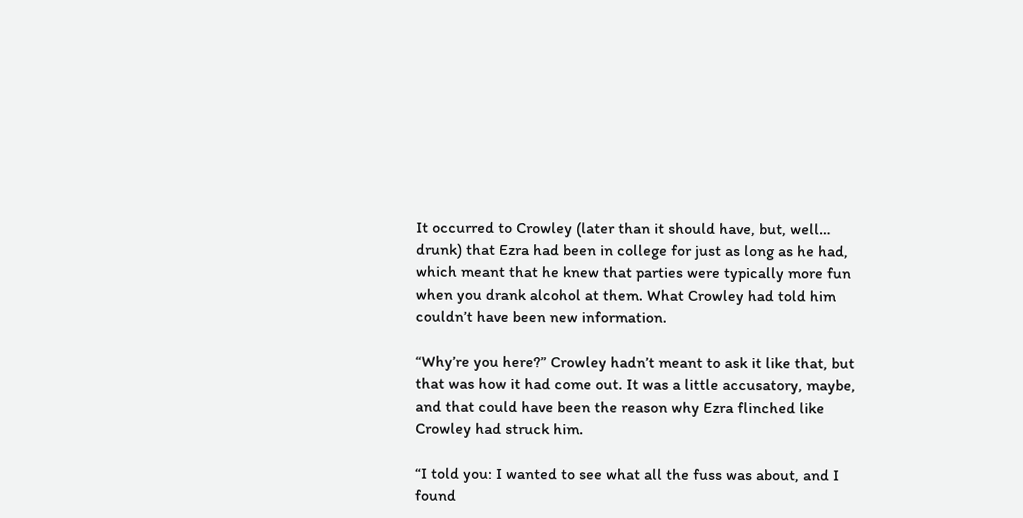It occurred to Crowley (later than it should have, but, well… drunk) that Ezra had been in college for just as long as he had, which meant that he knew that parties were typically more fun when you drank alcohol at them. What Crowley had told him couldn’t have been new information.

“Why’re you here?” Crowley hadn’t meant to ask it like that, but that was how it had come out. It was a little accusatory, maybe, and that could have been the reason why Ezra flinched like Crowley had struck him.

“I told you: I wanted to see what all the fuss was about, and I found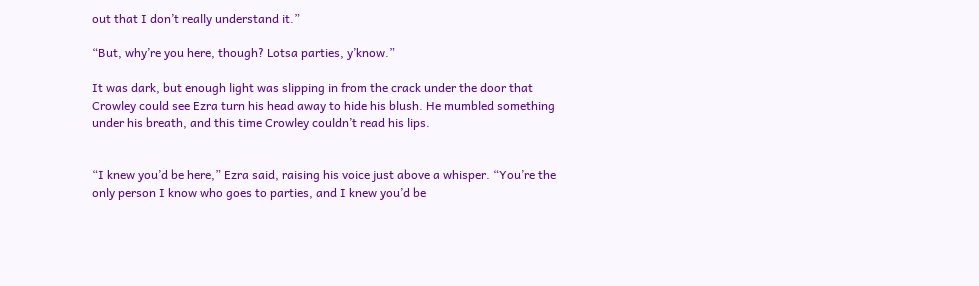out that I don’t really understand it.”

“But, why’re you here, though? Lotsa parties, y’know.”

It was dark, but enough light was slipping in from the crack under the door that Crowley could see Ezra turn his head away to hide his blush. He mumbled something under his breath, and this time Crowley couldn’t read his lips.


“I knew you’d be here,” Ezra said, raising his voice just above a whisper. “You’re the only person I know who goes to parties, and I knew you’d be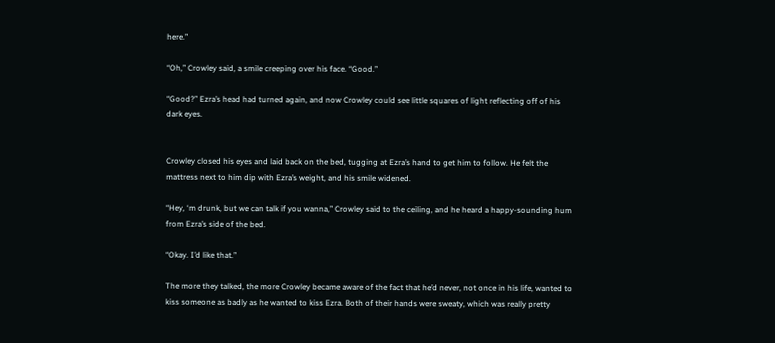here.”

“Oh,” Crowley said, a smile creeping over his face. “Good.”

“Good?” Ezra’s head had turned again, and now Crowley could see little squares of light reflecting off of his dark eyes.


Crowley closed his eyes and laid back on the bed, tugging at Ezra’s hand to get him to follow. He felt the mattress next to him dip with Ezra’s weight, and his smile widened.

“Hey, ‘m drunk, but we can talk if you wanna,” Crowley said to the ceiling, and he heard a happy-sounding hum from Ezra’s side of the bed.

“Okay. I’d like that.”

The more they talked, the more Crowley became aware of the fact that he’d never, not once in his life, wanted to kiss someone as badly as he wanted to kiss Ezra. Both of their hands were sweaty, which was really pretty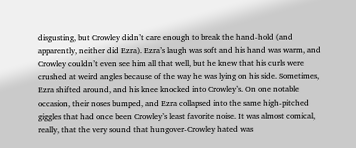disgusting, but Crowley didn’t care enough to break the hand-hold (and apparently, neither did Ezra). Ezra’s laugh was soft and his hand was warm, and Crowley couldn’t even see him all that well, but he knew that his curls were crushed at weird angles because of the way he was lying on his side. Sometimes, Ezra shifted around, and his knee knocked into Crowley’s. On one notable occasion, their noses bumped, and Ezra collapsed into the same high-pitched giggles that had once been Crowley’s least favorite noise. It was almost comical, really, that the very sound that hungover-Crowley hated was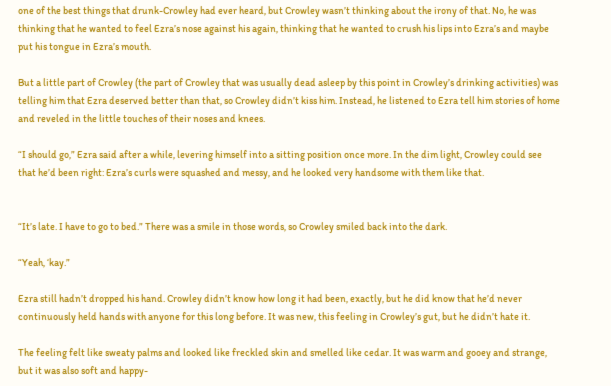one of the best things that drunk-Crowley had ever heard, but Crowley wasn’t thinking about the irony of that. No, he was thinking that he wanted to feel Ezra’s nose against his again, thinking that he wanted to crush his lips into Ezra’s and maybe put his tongue in Ezra’s mouth.

But a little part of Crowley (the part of Crowley that was usually dead asleep by this point in Crowley’s drinking activities) was telling him that Ezra deserved better than that, so Crowley didn’t kiss him. Instead, he listened to Ezra tell him stories of home and reveled in the little touches of their noses and knees.

“I should go,” Ezra said after a while, levering himself into a sitting position once more. In the dim light, Crowley could see that he’d been right: Ezra’s curls were squashed and messy, and he looked very handsome with them like that.


“It’s late. I have to go to bed.” There was a smile in those words, so Crowley smiled back into the dark.

“Yeah, ‘kay.”

Ezra still hadn’t dropped his hand. Crowley didn’t know how long it had been, exactly, but he did know that he’d never continuously held hands with anyone for this long before. It was new, this feeling in Crowley’s gut, but he didn’t hate it.

The feeling felt like sweaty palms and looked like freckled skin and smelled like cedar. It was warm and gooey and strange, but it was also soft and happy-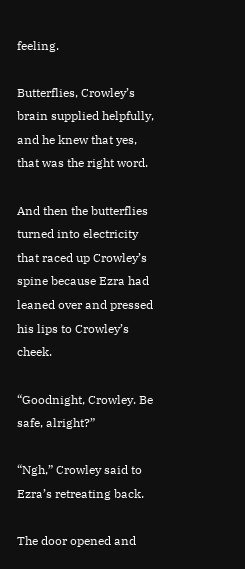feeling.

Butterflies, Crowley’s brain supplied helpfully, and he knew that yes, that was the right word.

And then the butterflies turned into electricity that raced up Crowley’s spine because Ezra had leaned over and pressed his lips to Crowley’s cheek.

“Goodnight, Crowley. Be safe, alright?”

“Ngh,” Crowley said to Ezra’s retreating back.

The door opened and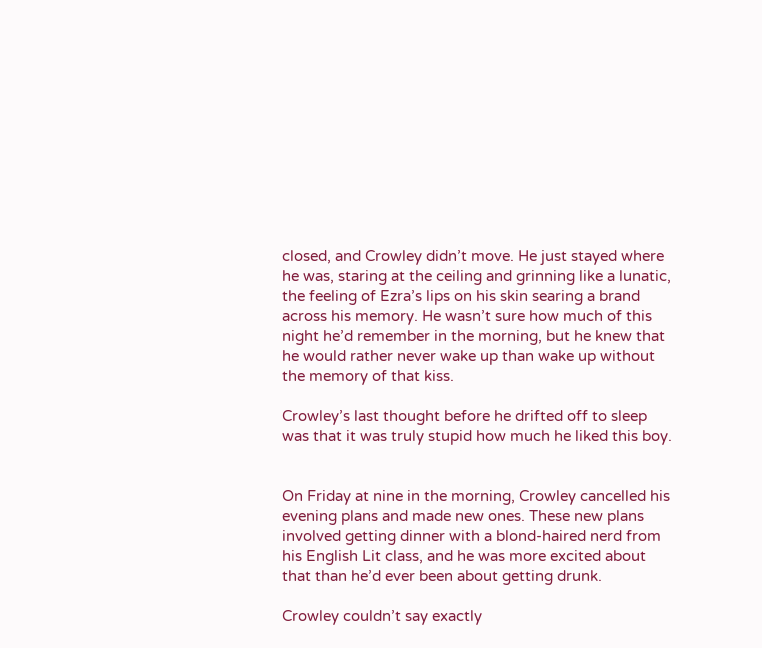closed, and Crowley didn’t move. He just stayed where he was, staring at the ceiling and grinning like a lunatic, the feeling of Ezra’s lips on his skin searing a brand across his memory. He wasn’t sure how much of this night he’d remember in the morning, but he knew that he would rather never wake up than wake up without the memory of that kiss.

Crowley’s last thought before he drifted off to sleep was that it was truly stupid how much he liked this boy.


On Friday at nine in the morning, Crowley cancelled his evening plans and made new ones. These new plans involved getting dinner with a blond-haired nerd from his English Lit class, and he was more excited about that than he’d ever been about getting drunk.

Crowley couldn’t say exactly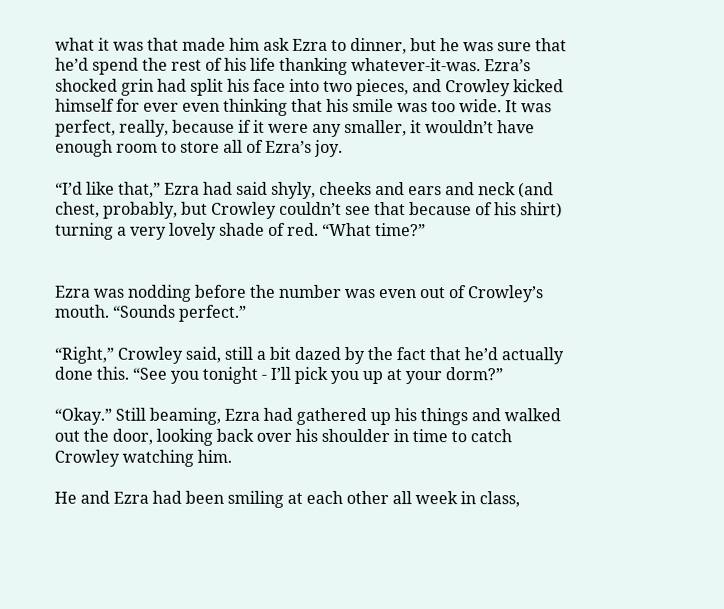what it was that made him ask Ezra to dinner, but he was sure that he’d spend the rest of his life thanking whatever-it-was. Ezra’s shocked grin had split his face into two pieces, and Crowley kicked himself for ever even thinking that his smile was too wide. It was perfect, really, because if it were any smaller, it wouldn’t have enough room to store all of Ezra’s joy.

“I’d like that,” Ezra had said shyly, cheeks and ears and neck (and chest, probably, but Crowley couldn’t see that because of his shirt) turning a very lovely shade of red. “What time?”


Ezra was nodding before the number was even out of Crowley’s mouth. “Sounds perfect.”

“Right,” Crowley said, still a bit dazed by the fact that he’d actually done this. “See you tonight - I’ll pick you up at your dorm?”

“Okay.” Still beaming, Ezra had gathered up his things and walked out the door, looking back over his shoulder in time to catch Crowley watching him.

He and Ezra had been smiling at each other all week in class,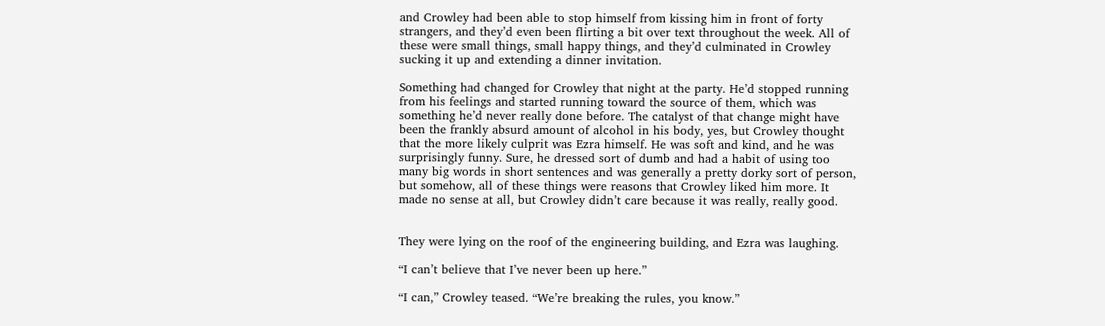and Crowley had been able to stop himself from kissing him in front of forty strangers, and they’d even been flirting a bit over text throughout the week. All of these were small things, small happy things, and they’d culminated in Crowley sucking it up and extending a dinner invitation.

Something had changed for Crowley that night at the party. He’d stopped running from his feelings and started running toward the source of them, which was something he’d never really done before. The catalyst of that change might have been the frankly absurd amount of alcohol in his body, yes, but Crowley thought that the more likely culprit was Ezra himself. He was soft and kind, and he was surprisingly funny. Sure, he dressed sort of dumb and had a habit of using too many big words in short sentences and was generally a pretty dorky sort of person, but somehow, all of these things were reasons that Crowley liked him more. It made no sense at all, but Crowley didn’t care because it was really, really good.


They were lying on the roof of the engineering building, and Ezra was laughing.

“I can’t believe that I’ve never been up here.”

“I can,” Crowley teased. “We’re breaking the rules, you know.”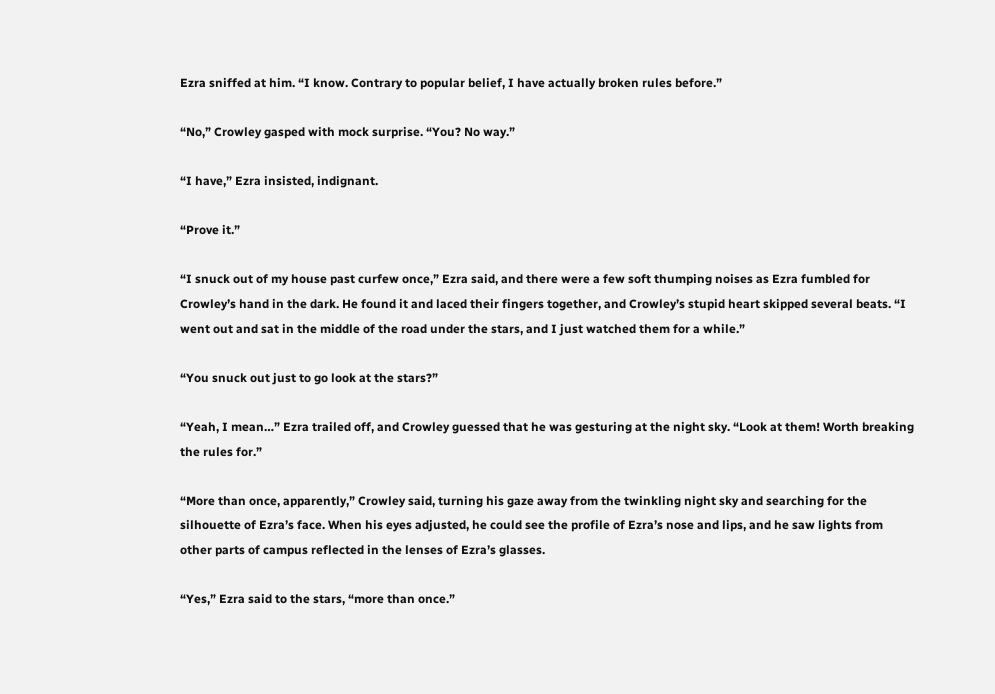Ezra sniffed at him. “I know. Contrary to popular belief, I have actually broken rules before.”

“No,” Crowley gasped with mock surprise. “You? No way.”

“I have,” Ezra insisted, indignant.

“Prove it.”

“I snuck out of my house past curfew once,” Ezra said, and there were a few soft thumping noises as Ezra fumbled for Crowley’s hand in the dark. He found it and laced their fingers together, and Crowley’s stupid heart skipped several beats. “I went out and sat in the middle of the road under the stars, and I just watched them for a while.”

“You snuck out just to go look at the stars?”

“Yeah, I mean…” Ezra trailed off, and Crowley guessed that he was gesturing at the night sky. “Look at them! Worth breaking the rules for.”

“More than once, apparently,” Crowley said, turning his gaze away from the twinkling night sky and searching for the silhouette of Ezra’s face. When his eyes adjusted, he could see the profile of Ezra’s nose and lips, and he saw lights from other parts of campus reflected in the lenses of Ezra’s glasses.

“Yes,” Ezra said to the stars, “more than once.”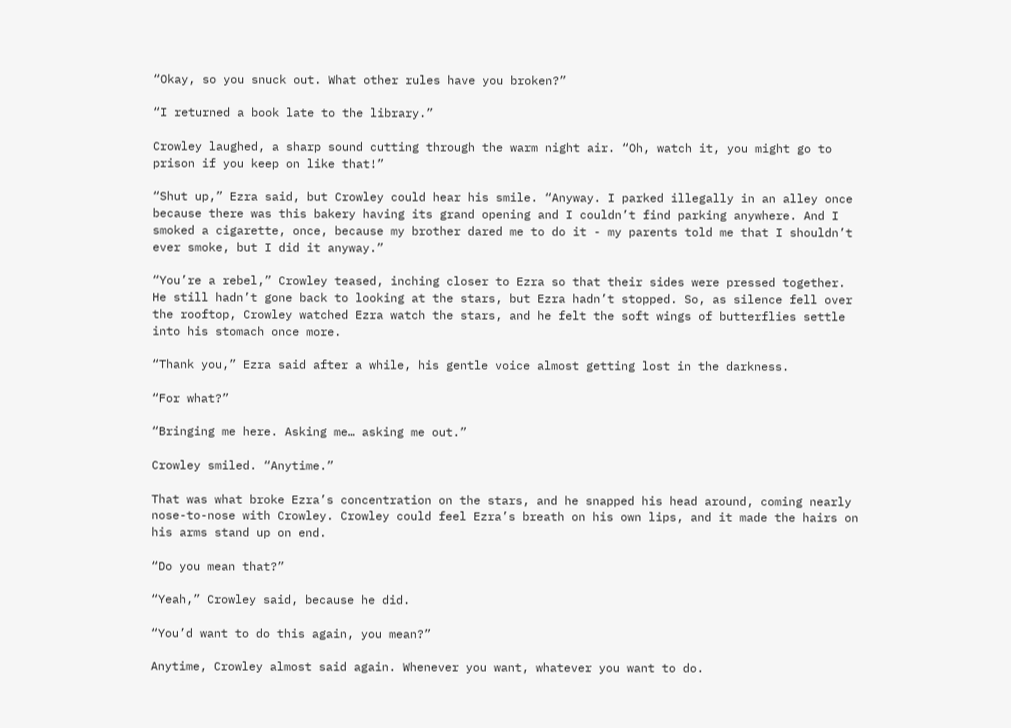“Okay, so you snuck out. What other rules have you broken?”

“I returned a book late to the library.”

Crowley laughed, a sharp sound cutting through the warm night air. “Oh, watch it, you might go to prison if you keep on like that!”

“Shut up,” Ezra said, but Crowley could hear his smile. “Anyway. I parked illegally in an alley once because there was this bakery having its grand opening and I couldn’t find parking anywhere. And I smoked a cigarette, once, because my brother dared me to do it - my parents told me that I shouldn’t ever smoke, but I did it anyway.”

“You’re a rebel,” Crowley teased, inching closer to Ezra so that their sides were pressed together. He still hadn’t gone back to looking at the stars, but Ezra hadn’t stopped. So, as silence fell over the rooftop, Crowley watched Ezra watch the stars, and he felt the soft wings of butterflies settle into his stomach once more.

“Thank you,” Ezra said after a while, his gentle voice almost getting lost in the darkness.

“For what?”

“Bringing me here. Asking me… asking me out.”

Crowley smiled. “Anytime.”

That was what broke Ezra’s concentration on the stars, and he snapped his head around, coming nearly nose-to-nose with Crowley. Crowley could feel Ezra’s breath on his own lips, and it made the hairs on his arms stand up on end.

“Do you mean that?”

“Yeah,” Crowley said, because he did.

“You’d want to do this again, you mean?”

Anytime, Crowley almost said again. Whenever you want, whatever you want to do.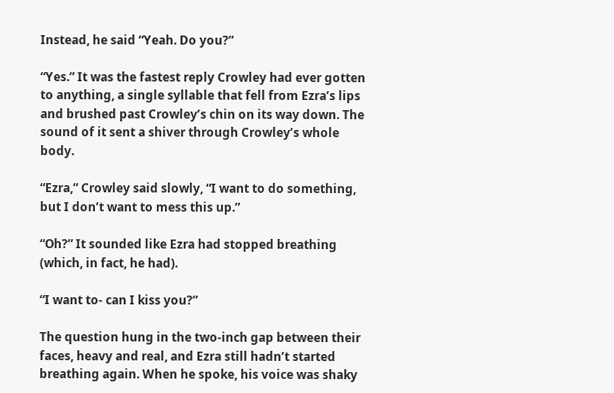Instead, he said “Yeah. Do you?”

“Yes.” It was the fastest reply Crowley had ever gotten to anything, a single syllable that fell from Ezra’s lips and brushed past Crowley’s chin on its way down. The sound of it sent a shiver through Crowley’s whole body.

“Ezra,” Crowley said slowly, “I want to do something, but I don’t want to mess this up.”

“Oh?” It sounded like Ezra had stopped breathing (which, in fact, he had).

“I want to- can I kiss you?”

The question hung in the two-inch gap between their faces, heavy and real, and Ezra still hadn’t started breathing again. When he spoke, his voice was shaky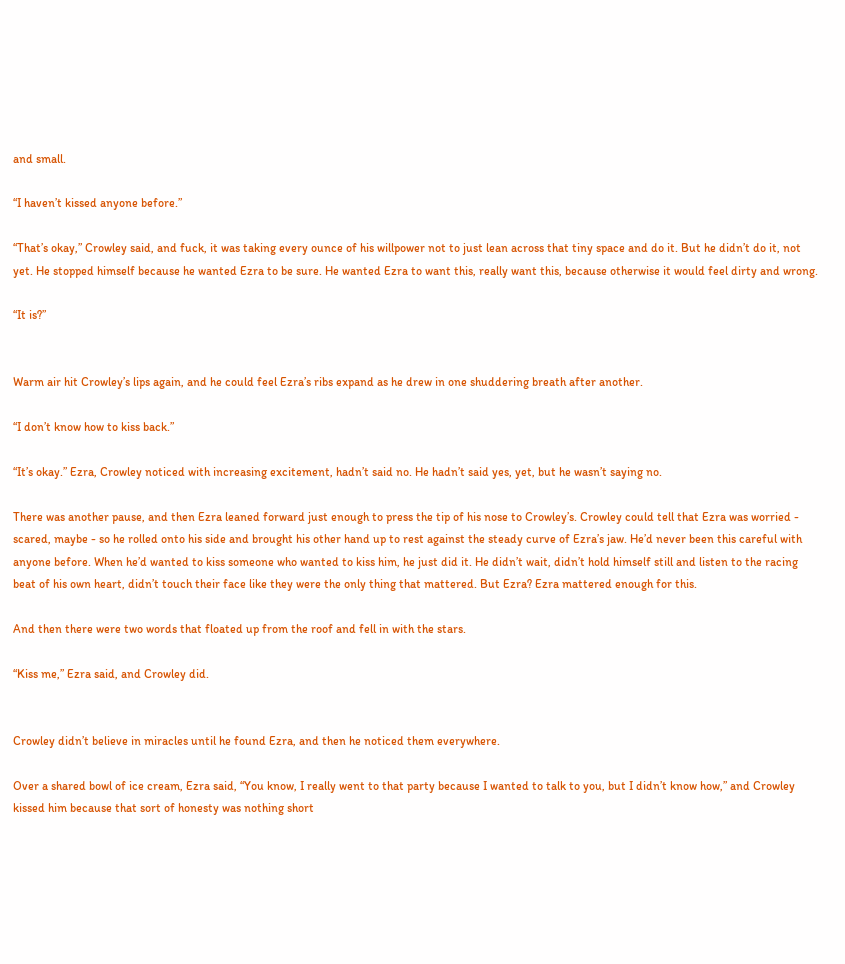and small.

“I haven’t kissed anyone before.”

“That’s okay,” Crowley said, and fuck, it was taking every ounce of his willpower not to just lean across that tiny space and do it. But he didn’t do it, not yet. He stopped himself because he wanted Ezra to be sure. He wanted Ezra to want this, really want this, because otherwise it would feel dirty and wrong.

“It is?”


Warm air hit Crowley’s lips again, and he could feel Ezra’s ribs expand as he drew in one shuddering breath after another.

“I don’t know how to kiss back.”

“It’s okay.” Ezra, Crowley noticed with increasing excitement, hadn’t said no. He hadn’t said yes, yet, but he wasn’t saying no.

There was another pause, and then Ezra leaned forward just enough to press the tip of his nose to Crowley’s. Crowley could tell that Ezra was worried - scared, maybe - so he rolled onto his side and brought his other hand up to rest against the steady curve of Ezra’s jaw. He’d never been this careful with anyone before. When he’d wanted to kiss someone who wanted to kiss him, he just did it. He didn’t wait, didn’t hold himself still and listen to the racing beat of his own heart, didn’t touch their face like they were the only thing that mattered. But Ezra? Ezra mattered enough for this.

And then there were two words that floated up from the roof and fell in with the stars.

“Kiss me,” Ezra said, and Crowley did.


Crowley didn’t believe in miracles until he found Ezra, and then he noticed them everywhere.

Over a shared bowl of ice cream, Ezra said, “You know, I really went to that party because I wanted to talk to you, but I didn’t know how,” and Crowley kissed him because that sort of honesty was nothing short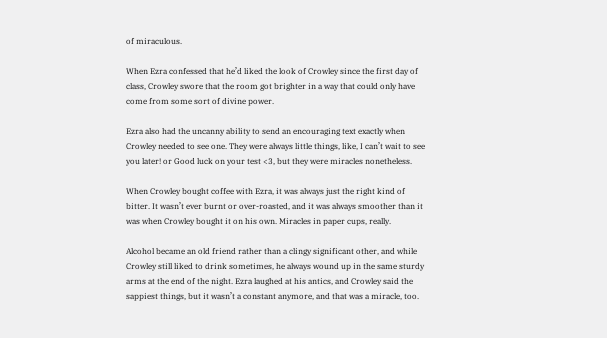of miraculous.

When Ezra confessed that he’d liked the look of Crowley since the first day of class, Crowley swore that the room got brighter in a way that could only have come from some sort of divine power.

Ezra also had the uncanny ability to send an encouraging text exactly when Crowley needed to see one. They were always little things, like, I can’t wait to see you later! or Good luck on your test <3, but they were miracles nonetheless.

When Crowley bought coffee with Ezra, it was always just the right kind of bitter. It wasn’t ever burnt or over-roasted, and it was always smoother than it was when Crowley bought it on his own. Miracles in paper cups, really.

Alcohol became an old friend rather than a clingy significant other, and while Crowley still liked to drink sometimes, he always wound up in the same sturdy arms at the end of the night. Ezra laughed at his antics, and Crowley said the sappiest things, but it wasn’t a constant anymore, and that was a miracle, too.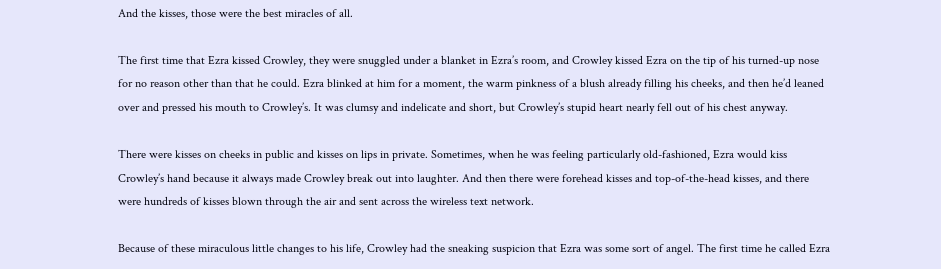And the kisses, those were the best miracles of all.

The first time that Ezra kissed Crowley, they were snuggled under a blanket in Ezra’s room, and Crowley kissed Ezra on the tip of his turned-up nose for no reason other than that he could. Ezra blinked at him for a moment, the warm pinkness of a blush already filling his cheeks, and then he’d leaned over and pressed his mouth to Crowley’s. It was clumsy and indelicate and short, but Crowley’s stupid heart nearly fell out of his chest anyway.

There were kisses on cheeks in public and kisses on lips in private. Sometimes, when he was feeling particularly old-fashioned, Ezra would kiss Crowley’s hand because it always made Crowley break out into laughter. And then there were forehead kisses and top-of-the-head kisses, and there were hundreds of kisses blown through the air and sent across the wireless text network.

Because of these miraculous little changes to his life, Crowley had the sneaking suspicion that Ezra was some sort of angel. The first time he called Ezra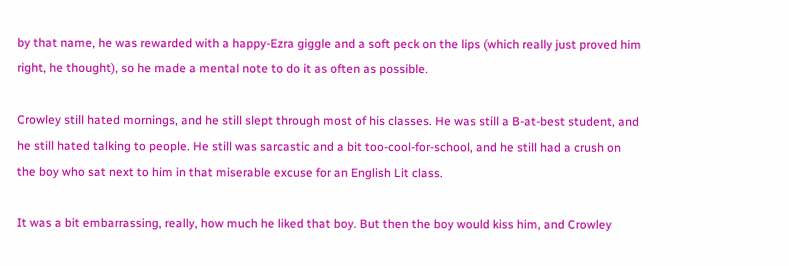by that name, he was rewarded with a happy-Ezra giggle and a soft peck on the lips (which really just proved him right, he thought), so he made a mental note to do it as often as possible.

Crowley still hated mornings, and he still slept through most of his classes. He was still a B-at-best student, and he still hated talking to people. He still was sarcastic and a bit too-cool-for-school, and he still had a crush on the boy who sat next to him in that miserable excuse for an English Lit class.

It was a bit embarrassing, really, how much he liked that boy. But then the boy would kiss him, and Crowley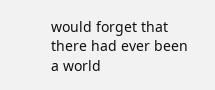would forget that there had ever been a world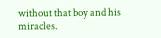without that boy and his miracles.